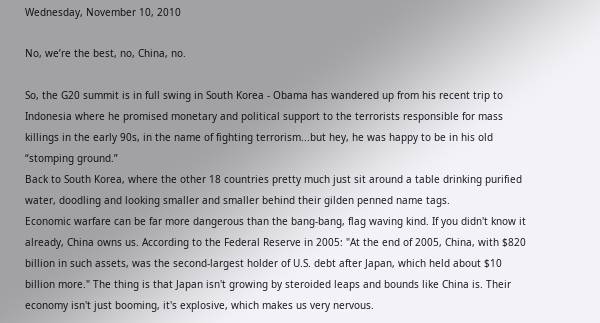Wednesday, November 10, 2010

No, we’re the best, no, China, no.

So, the G20 summit is in full swing in South Korea - Obama has wandered up from his recent trip to Indonesia where he promised monetary and political support to the terrorists responsible for mass killings in the early 90s, in the name of fighting terrorism...but hey, he was happy to be in his old “stomping ground.”
Back to South Korea, where the other 18 countries pretty much just sit around a table drinking purified water, doodling and looking smaller and smaller behind their gilden penned name tags.
Economic warfare can be far more dangerous than the bang-bang, flag waving kind. If you didn't know it already, China owns us. According to the Federal Reserve in 2005: "At the end of 2005, China, with $820 billion in such assets, was the second-largest holder of U.S. debt after Japan, which held about $10 billion more." The thing is that Japan isn't growing by steroided leaps and bounds like China is. Their economy isn't just booming, it's explosive, which makes us very nervous.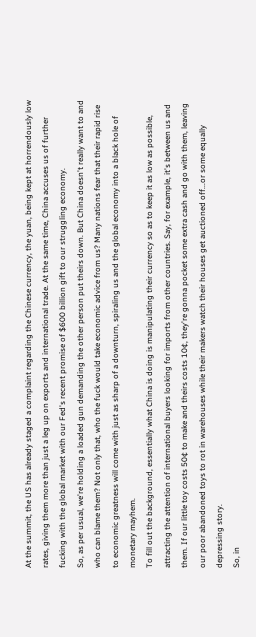At the summit, the US has already staged a complaint regarding the Chinese currency, the yuan, being kept at horrendously low rates, giving them more than just a leg up on exports and international trade. At the same time, China accuses us of further fucking with the global market with our Fed's recent promise of $600 billion gift to our struggling economy.
So, as per usual, we're holding a loaded gun demanding the other person put theirs down. But China doesn't really want to and who can blame them? Not only that, who the fuck would take economic advice from us? Many nations fear that their rapid rise to economic greatness will come with just as sharp of a downturn, spiraling us and the global economy into a black hole of monetary mayhem.
To fill out the background, essentially what China is doing is manipulating their currency so as to keep it as low as possible, attracting the attention of international buyers looking for imports from other countries. Say, for example, it's between us and them. If our little toy costs 50¢ to make and theirs costs 10¢, they're gonna pocket some extra cash and go with them, leaving our poor abandoned toys to rot in warehouses while their makers watch their houses get auctioned off...or some equally depressing story.
So, in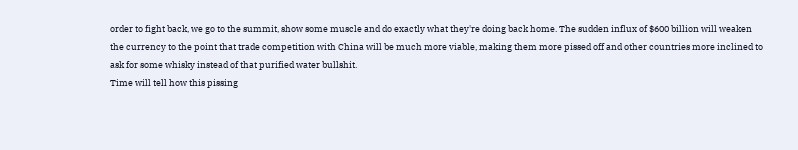order to fight back, we go to the summit, show some muscle and do exactly what they're doing back home. The sudden influx of $600 billion will weaken the currency to the point that trade competition with China will be much more viable, making them more pissed off and other countries more inclined to ask for some whisky instead of that purified water bullshit.
Time will tell how this pissing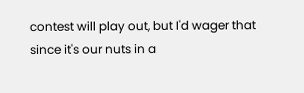contest will play out, but I'd wager that since it's our nuts in a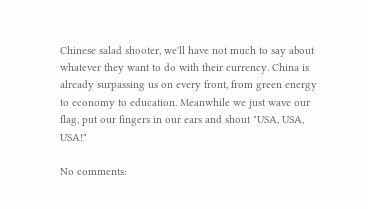Chinese salad shooter, we'll have not much to say about whatever they want to do with their currency. China is already surpassing us on every front, from green energy to economy to education. Meanwhile we just wave our flag, put our fingers in our ears and shout "USA, USA, USA!"

No comments: